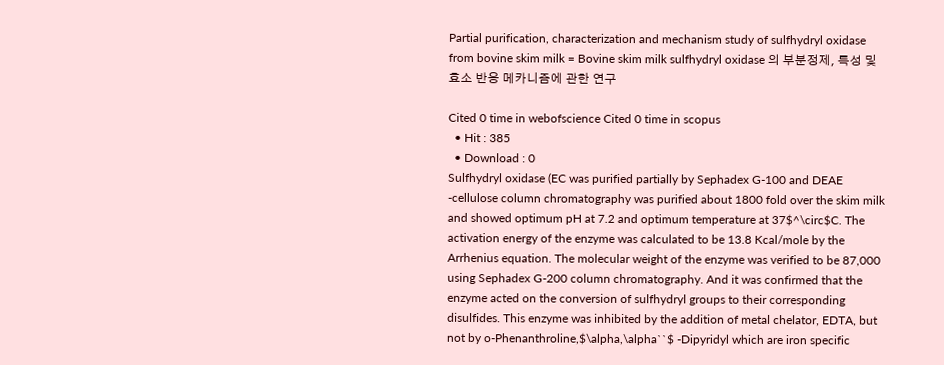Partial purification, characterization and mechanism study of sulfhydryl oxidase from bovine skim milk = Bovine skim milk sulfhydryl oxidase 의 부분정제, 특성 및 효소 반응 메카니즘에 관한 연구

Cited 0 time in webofscience Cited 0 time in scopus
  • Hit : 385
  • Download : 0
Sulfhydryl oxidase (EC was purified partially by Sephadex G-100 and DEAE -cellulose column chromatography was purified about 1800 fold over the skim milk and showed optimum pH at 7.2 and optimum temperature at 37$^\circ$C. The activation energy of the enzyme was calculated to be 13.8 Kcal/mole by the Arrhenius equation. The molecular weight of the enzyme was verified to be 87,000 using Sephadex G-200 column chromatography. And it was confirmed that the enzyme acted on the conversion of sulfhydryl groups to their corresponding disulfides. This enzyme was inhibited by the addition of metal chelator, EDTA, but not by o-Phenanthroline,$\alpha,\alpha``$ -Dipyridyl which are iron specific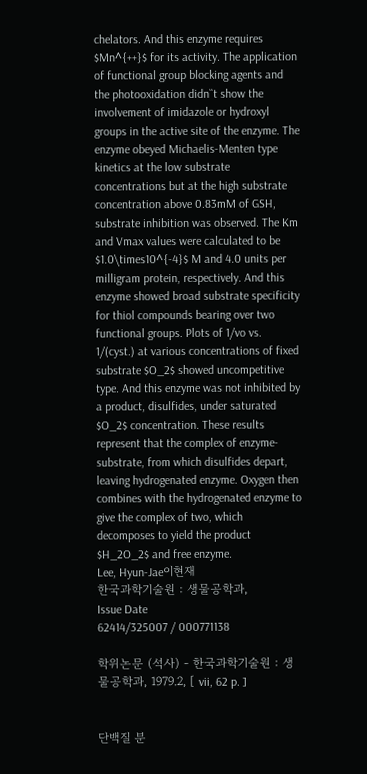chelators. And this enzyme requires $Mn^{++}$ for its activity. The application of functional group blocking agents and the photooxidation didn``t show the involvement of imidazole or hydroxyl groups in the active site of the enzyme. The enzyme obeyed Michaelis-Menten type kinetics at the low substrate concentrations but at the high substrate concentration above 0.83mM of GSH, substrate inhibition was observed. The Km and Vmax values were calculated to be $1.0\times10^{-4}$ M and 4.0 units per milligram protein, respectively. And this enzyme showed broad substrate specificity for thiol compounds bearing over two functional groups. Plots of 1/vo vs. 1/(cyst.) at various concentrations of fixed substrate $O_2$ showed uncompetitive type. And this enzyme was not inhibited by a product, disulfides, under saturated $O_2$ concentration. These results represent that the complex of enzyme-substrate, from which disulfides depart, leaving hydrogenated enzyme. Oxygen then combines with the hydrogenated enzyme to give the complex of two, which decomposes to yield the product $H_2O_2$ and free enzyme.
Lee, Hyun-Jae이현재
한국과학기술원 : 생물공학과,
Issue Date
62414/325007 / 000771138

학위논문 (석사) - 한국과학기술원 : 생물공학과, 1979.2, [ vii, 62 p. ]


단백질 분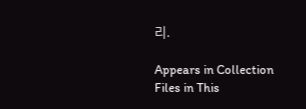리.

Appears in Collection
Files in This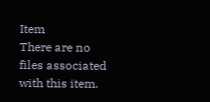Item
There are no files associated with this item.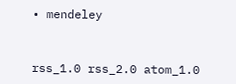• mendeley


rss_1.0 rss_2.0 atom_1.0